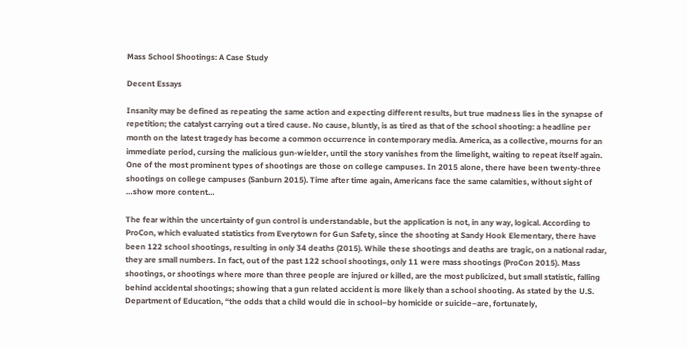Mass School Shootings: A Case Study

Decent Essays

Insanity may be defined as repeating the same action and expecting different results, but true madness lies in the synapse of repetition; the catalyst carrying out a tired cause. No cause, bluntly, is as tired as that of the school shooting: a headline per month on the latest tragedy has become a common occurrence in contemporary media. America, as a collective, mourns for an immediate period, cursing the malicious gun-wielder, until the story vanishes from the limelight, waiting to repeat itself again. One of the most prominent types of shootings are those on college campuses. In 2015 alone, there have been twenty-three shootings on college campuses (Sanburn 2015). Time after time again, Americans face the same calamities, without sight of …show more content…

The fear within the uncertainty of gun control is understandable, but the application is not, in any way, logical. According to ProCon, which evaluated statistics from Everytown for Gun Safety, since the shooting at Sandy Hook Elementary, there have been 122 school shootings, resulting in only 34 deaths (2015). While these shootings and deaths are tragic, on a national radar, they are small numbers. In fact, out of the past 122 school shootings, only 11 were mass shootings (ProCon 2015). Mass shootings, or shootings where more than three people are injured or killed, are the most publicized, but small statistic, falling behind accidental shootings; showing that a gun related accident is more likely than a school shooting. As stated by the U.S. Department of Education, “the odds that a child would die in school–by homicide or suicide–are, fortunately,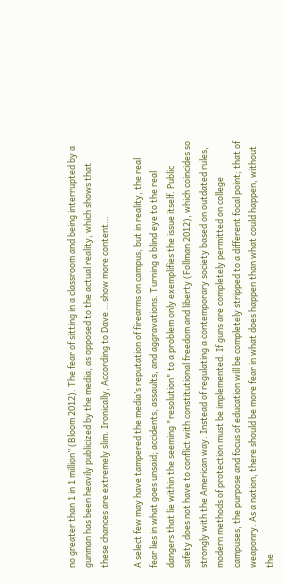no greater than 1 in 1 million” (Bloom 2012). The fear of sitting in a classroom and being interrupted by a gunman has been heavily publicized by the media, as opposed to the actual reality, which shows that these chances are extremely slim. Ironically, According to Dave …show more content…

A select few may have tampered the media’s reputation of firearms on campus, but in reality, the real fear lies in what goes unsaid; accidents, assaults, and aggravations. Turning a blind eye to the real dangers that lie within the seeming "resolution" to a problem only exemplifies the issue itself. Public safety does not have to conflict with constitutional freedom and liberty (Follman 2012), which coincides so strongly with the American way. Instead of regulating a contemporary society based on outdated rules, modern methods of protection must be implemented. If guns are completely permitted on college campuses, the purpose and focus of education will be completely stripped to a different focal point; that of weaponry. As a nation, there should be more fear in what does happen than what could happen, without the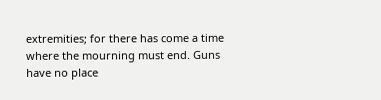extremities; for there has come a time where the mourning must end. Guns have no place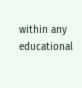within any educational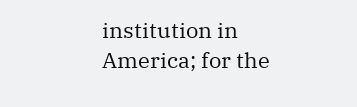institution in America; for the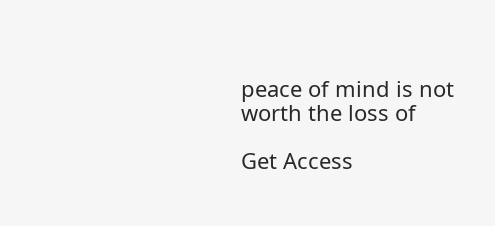peace of mind is not worth the loss of

Get Access